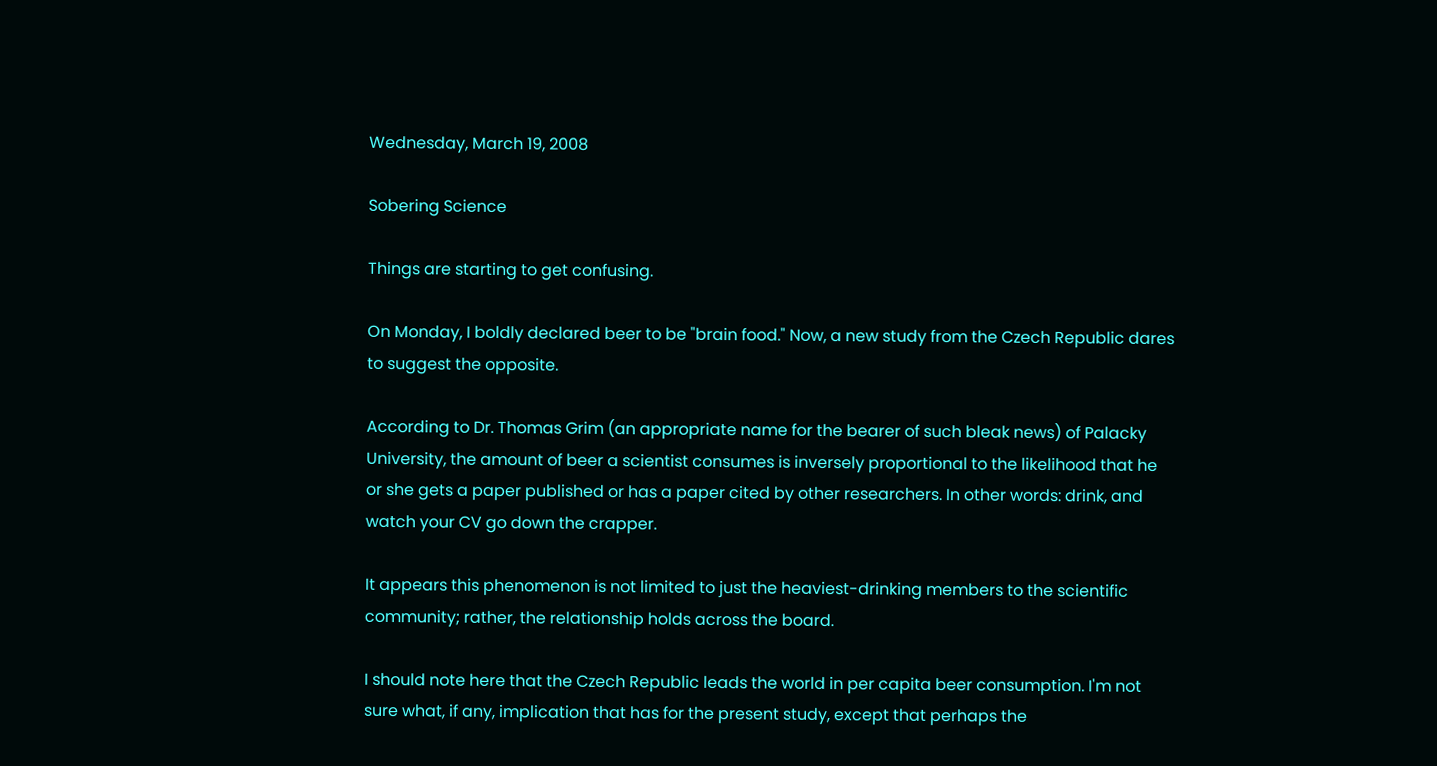Wednesday, March 19, 2008

Sobering Science

Things are starting to get confusing.

On Monday, I boldly declared beer to be "brain food." Now, a new study from the Czech Republic dares to suggest the opposite.

According to Dr. Thomas Grim (an appropriate name for the bearer of such bleak news) of Palacky University, the amount of beer a scientist consumes is inversely proportional to the likelihood that he or she gets a paper published or has a paper cited by other researchers. In other words: drink, and watch your CV go down the crapper.

It appears this phenomenon is not limited to just the heaviest-drinking members to the scientific community; rather, the relationship holds across the board.

I should note here that the Czech Republic leads the world in per capita beer consumption. I'm not sure what, if any, implication that has for the present study, except that perhaps the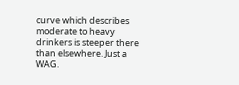curve which describes moderate to heavy drinkers is steeper there than elsewhere. Just a WAG.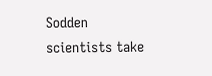Sodden scientists take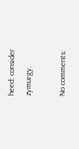heed: consider zymurgy.

No comments: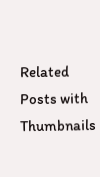Related Posts with Thumbnails